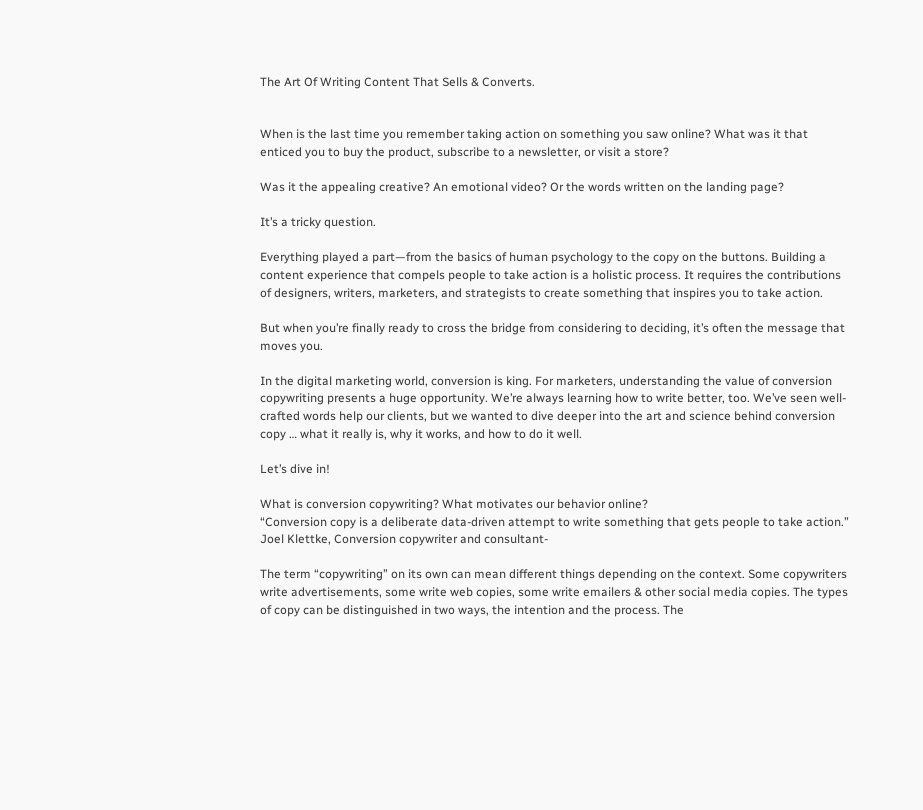The Art Of Writing Content That Sells & Converts.


When is the last time you remember taking action on something you saw online? What was it that enticed you to buy the product, subscribe to a newsletter, or visit a store?

Was it the appealing creative? An emotional video? Or the words written on the landing page?

It’s a tricky question.

Everything played a part—from the basics of human psychology to the copy on the buttons. Building a content experience that compels people to take action is a holistic process. It requires the contributions of designers, writers, marketers, and strategists to create something that inspires you to take action.

But when you’re finally ready to cross the bridge from considering to deciding, it’s often the message that moves you.

In the digital marketing world, conversion is king. For marketers, understanding the value of conversion copywriting presents a huge opportunity. We’re always learning how to write better, too. We’ve seen well-crafted words help our clients, but we wanted to dive deeper into the art and science behind conversion copy … what it really is, why it works, and how to do it well.

Let’s dive in!

What is conversion copywriting? What motivates our behavior online?
“Conversion copy is a deliberate data-driven attempt to write something that gets people to take action.”   Joel Klettke, Conversion copywriter and consultant-

The term “copywriting” on its own can mean different things depending on the context. Some copywriters write advertisements, some write web copies, some write emailers & other social media copies. The types of copy can be distinguished in two ways, the intention and the process. The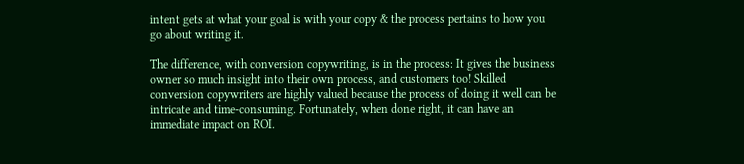intent gets at what your goal is with your copy & the process pertains to how you go about writing it.

The difference, with conversion copywriting, is in the process: It gives the business owner so much insight into their own process, and customers too! Skilled conversion copywriters are highly valued because the process of doing it well can be intricate and time-consuming. Fortunately, when done right, it can have an immediate impact on ROI.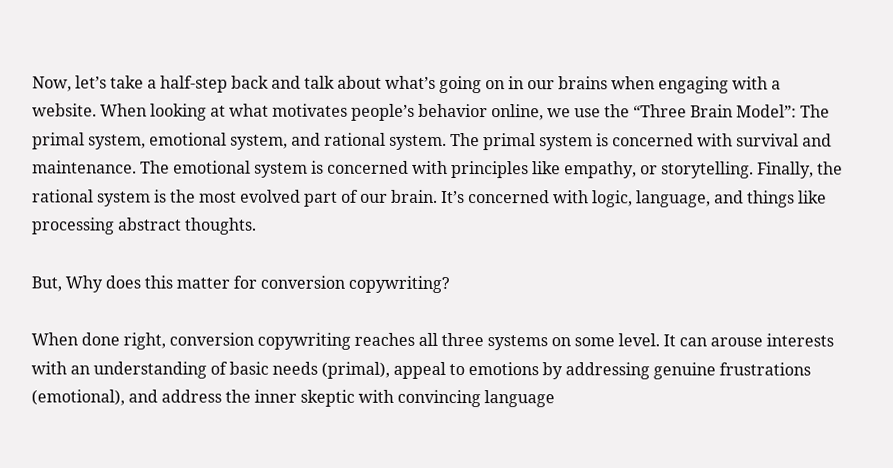Now, let’s take a half-step back and talk about what’s going on in our brains when engaging with a website. When looking at what motivates people’s behavior online, we use the “Three Brain Model”: The primal system, emotional system, and rational system. The primal system is concerned with survival and maintenance. The emotional system is concerned with principles like empathy, or storytelling. Finally, the rational system is the most evolved part of our brain. It’s concerned with logic, language, and things like processing abstract thoughts.

But, Why does this matter for conversion copywriting?

When done right, conversion copywriting reaches all three systems on some level. It can arouse interests with an understanding of basic needs (primal), appeal to emotions by addressing genuine frustrations (emotional), and address the inner skeptic with convincing language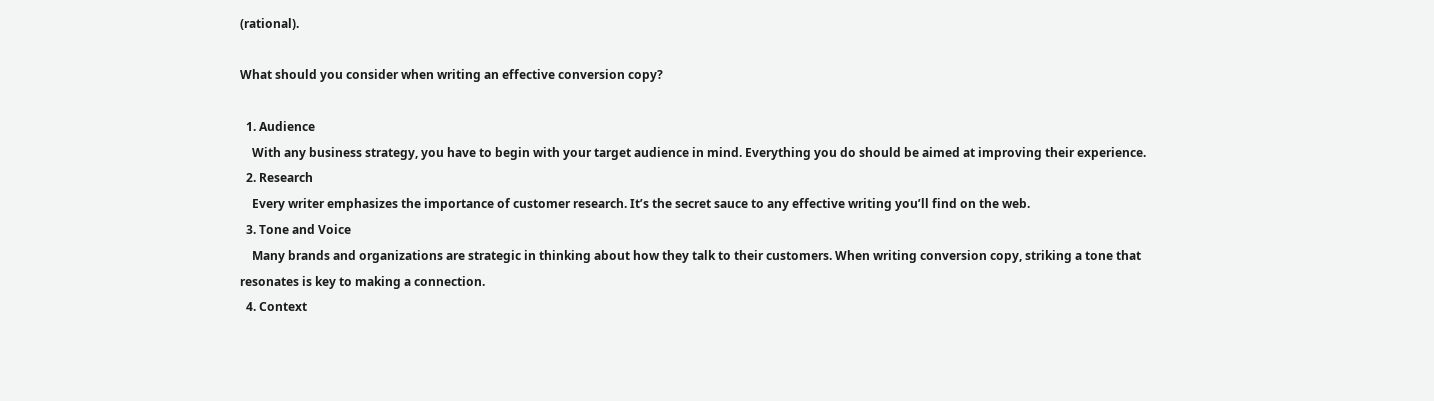(rational).

What should you consider when writing an effective conversion copy?

  1. Audience
    With any business strategy, you have to begin with your target audience in mind. Everything you do should be aimed at improving their experience.
  2. Research
    Every writer emphasizes the importance of customer research. It’s the secret sauce to any effective writing you’ll find on the web.
  3. Tone and Voice
    Many brands and organizations are strategic in thinking about how they talk to their customers. When writing conversion copy, striking a tone that resonates is key to making a connection.
  4. Context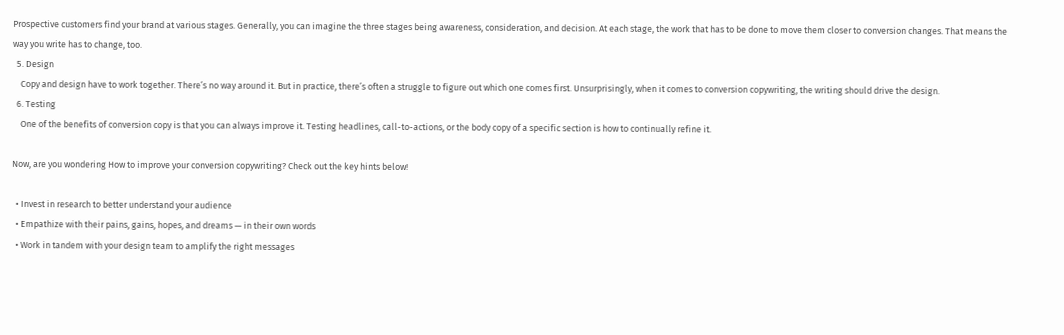Prospective customers find your brand at various stages. Generally, you can imagine the three stages being awareness, consideration, and decision. At each stage, the work that has to be done to move them closer to conversion changes. That means the way you write has to change, too.
  5. Design
    Copy and design have to work together. There’s no way around it. But in practice, there’s often a struggle to figure out which one comes first. Unsurprisingly, when it comes to conversion copywriting, the writing should drive the design.
  6. Testing
    One of the benefits of conversion copy is that you can always improve it. Testing headlines, call-to-actions, or the body copy of a specific section is how to continually refine it.

Now, are you wondering How to improve your conversion copywriting? Check out the key hints below!

  • Invest in research to better understand your audience
  • Empathize with their pains, gains, hopes, and dreams — in their own words
  • Work in tandem with your design team to amplify the right messages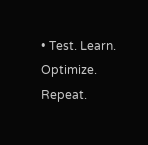• Test. Learn. Optimize. Repeat.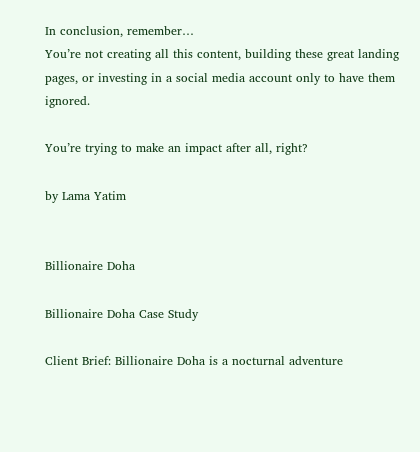In conclusion, remember…
You’re not creating all this content, building these great landing pages, or investing in a social media account only to have them ignored.

You’re trying to make an impact after all, right?

by Lama Yatim


Billionaire Doha

Billionaire Doha Case Study

Client Brief: Billionaire Doha is a nocturnal adventure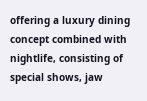offering a luxury dining concept combined with nightlife, consisting of special shows, jaw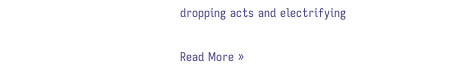dropping acts and electrifying

Read More »